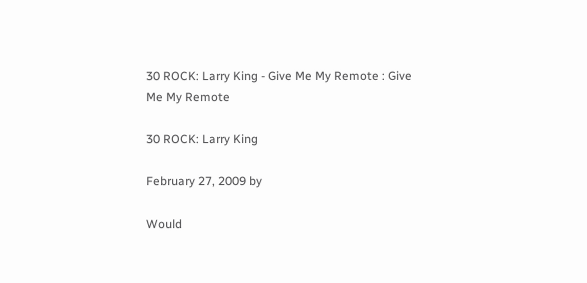30 ROCK: Larry King - Give Me My Remote : Give Me My Remote

30 ROCK: Larry King

February 27, 2009 by

Would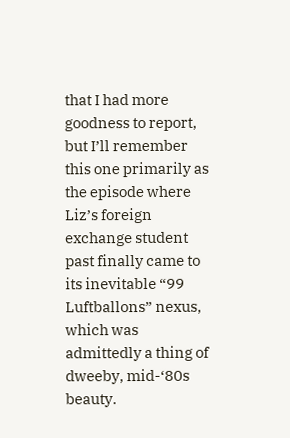that I had more goodness to report, but I’ll remember this one primarily as the episode where Liz’s foreign exchange student past finally came to its inevitable “99 Luftballons” nexus, which was admittedly a thing of dweeby, mid-‘80s beauty.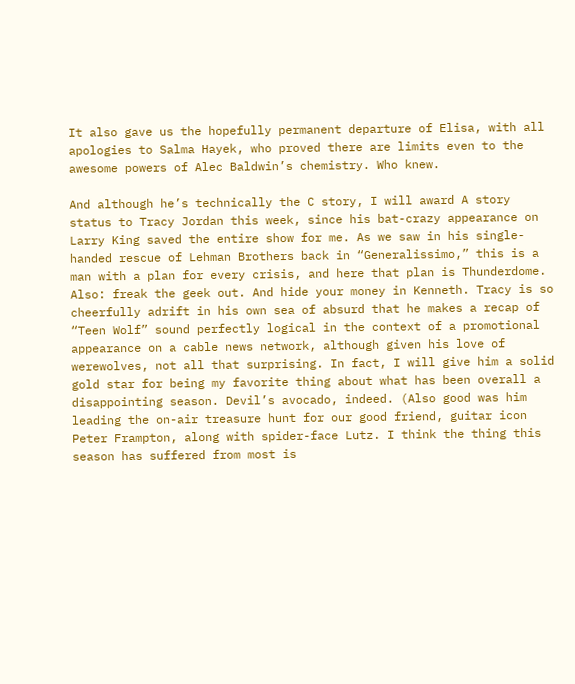It also gave us the hopefully permanent departure of Elisa, with all apologies to Salma Hayek, who proved there are limits even to the awesome powers of Alec Baldwin’s chemistry. Who knew.

And although he’s technically the C story, I will award A story status to Tracy Jordan this week, since his bat-crazy appearance on Larry King saved the entire show for me. As we saw in his single-handed rescue of Lehman Brothers back in “Generalissimo,” this is a man with a plan for every crisis, and here that plan is Thunderdome. Also: freak the geek out. And hide your money in Kenneth. Tracy is so cheerfully adrift in his own sea of absurd that he makes a recap of “Teen Wolf” sound perfectly logical in the context of a promotional appearance on a cable news network, although given his love of werewolves, not all that surprising. In fact, I will give him a solid gold star for being my favorite thing about what has been overall a disappointing season. Devil’s avocado, indeed. (Also good was him leading the on-air treasure hunt for our good friend, guitar icon Peter Frampton, along with spider-face Lutz. I think the thing this season has suffered from most is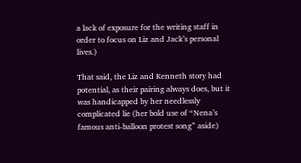a lack of exposure for the writing staff in order to focus on Liz and Jack’s personal lives.)

That said, the Liz and Kenneth story had potential, as their pairing always does, but it was handicapped by her needlessly complicated lie (her bold use of “Nena’s famous anti-balloon protest song” aside)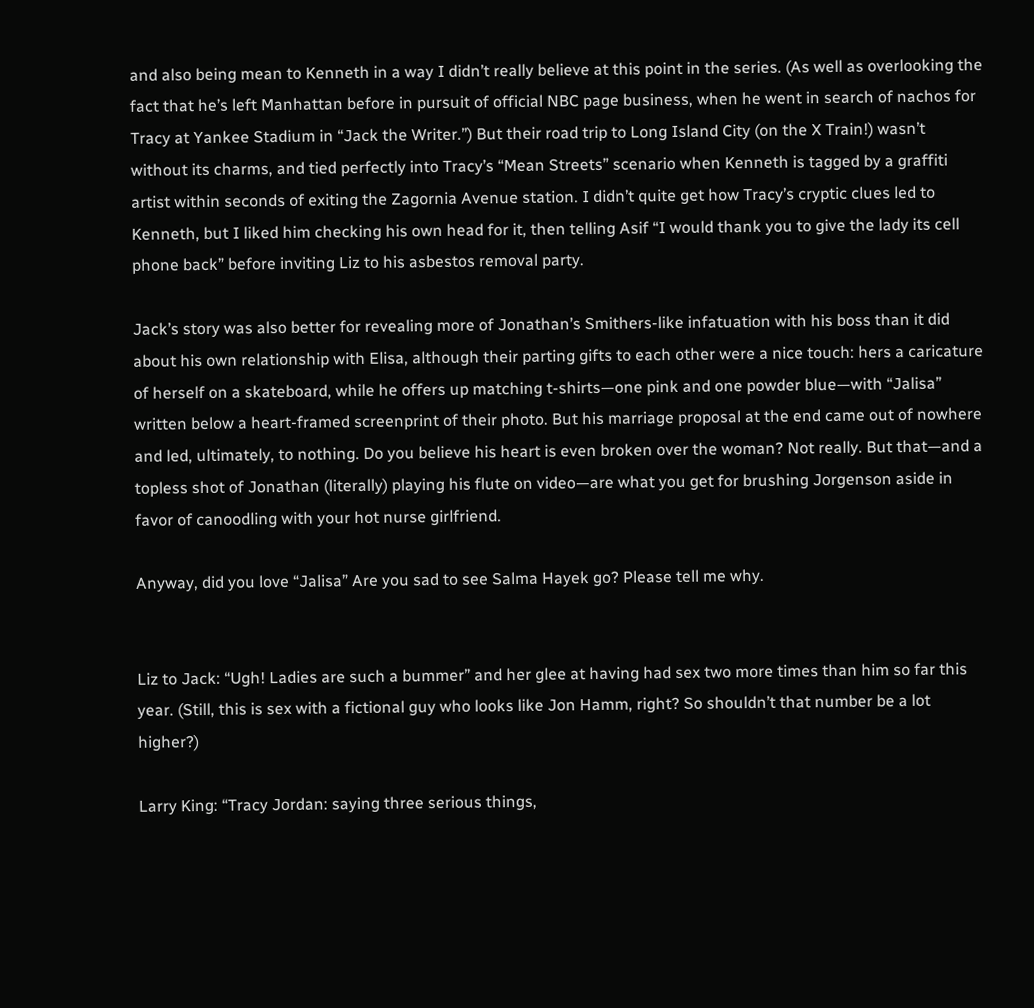and also being mean to Kenneth in a way I didn’t really believe at this point in the series. (As well as overlooking the fact that he’s left Manhattan before in pursuit of official NBC page business, when he went in search of nachos for Tracy at Yankee Stadium in “Jack the Writer.”) But their road trip to Long Island City (on the X Train!) wasn’t without its charms, and tied perfectly into Tracy’s “Mean Streets” scenario when Kenneth is tagged by a graffiti artist within seconds of exiting the Zagornia Avenue station. I didn’t quite get how Tracy’s cryptic clues led to Kenneth, but I liked him checking his own head for it, then telling Asif “I would thank you to give the lady its cell phone back” before inviting Liz to his asbestos removal party.

Jack’s story was also better for revealing more of Jonathan’s Smithers-like infatuation with his boss than it did about his own relationship with Elisa, although their parting gifts to each other were a nice touch: hers a caricature of herself on a skateboard, while he offers up matching t-shirts—one pink and one powder blue—with “Jalisa” written below a heart-framed screenprint of their photo. But his marriage proposal at the end came out of nowhere and led, ultimately, to nothing. Do you believe his heart is even broken over the woman? Not really. But that—and a topless shot of Jonathan (literally) playing his flute on video—are what you get for brushing Jorgenson aside in favor of canoodling with your hot nurse girlfriend.

Anyway, did you love “Jalisa” Are you sad to see Salma Hayek go? Please tell me why.


Liz to Jack: “Ugh! Ladies are such a bummer” and her glee at having had sex two more times than him so far this year. (Still, this is sex with a fictional guy who looks like Jon Hamm, right? So shouldn’t that number be a lot higher?)

Larry King: “Tracy Jordan: saying three serious things,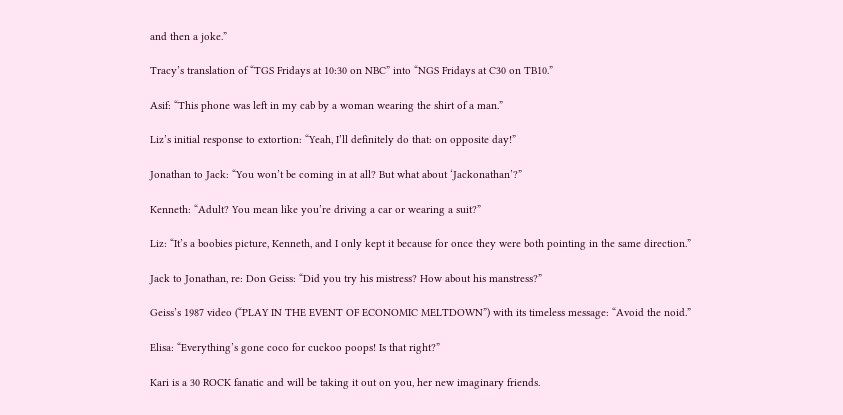and then a joke.”

Tracy’s translation of “TGS Fridays at 10:30 on NBC” into “NGS Fridays at C30 on TB10.”

Asif: “This phone was left in my cab by a woman wearing the shirt of a man.”

Liz’s initial response to extortion: “Yeah, I’ll definitely do that: on opposite day!”

Jonathan to Jack: “You won’t be coming in at all? But what about ‘Jackonathan’?”

Kenneth: “Adult? You mean like you’re driving a car or wearing a suit?”

Liz: “It’s a boobies picture, Kenneth, and I only kept it because for once they were both pointing in the same direction.”

Jack to Jonathan, re: Don Geiss: “Did you try his mistress? How about his manstress?”

Geiss’s 1987 video (“PLAY IN THE EVENT OF ECONOMIC MELTDOWN”) with its timeless message: “Avoid the noid.”

Elisa: “Everything’s gone coco for cuckoo poops! Is that right?”

Kari is a 30 ROCK fanatic and will be taking it out on you, her new imaginary friends.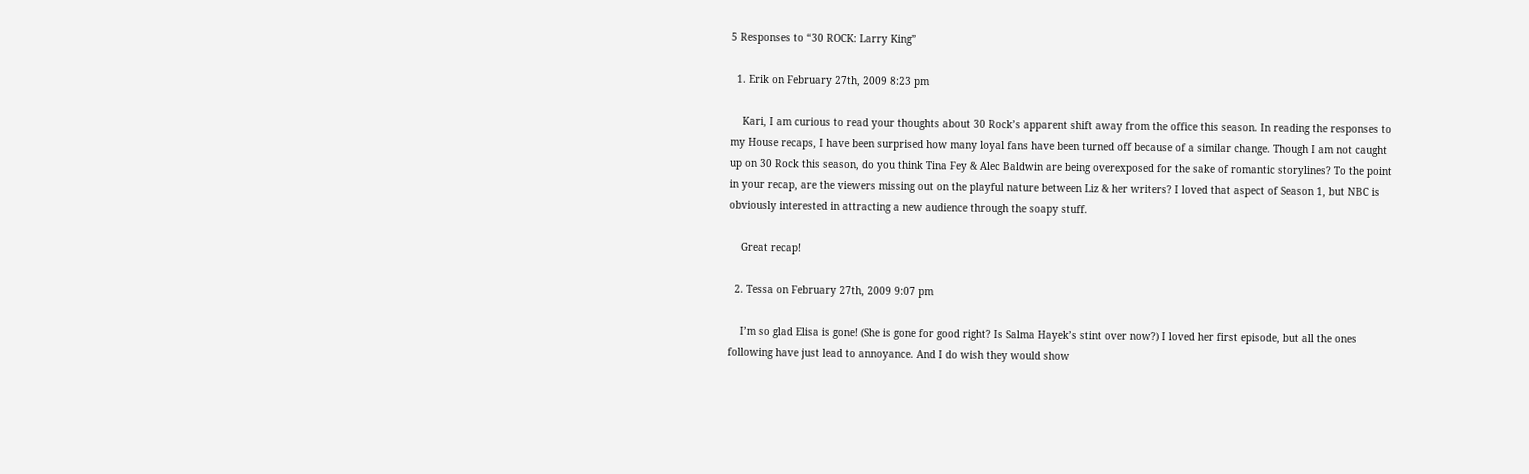5 Responses to “30 ROCK: Larry King”

  1. Erik on February 27th, 2009 8:23 pm

    Kari, I am curious to read your thoughts about 30 Rock’s apparent shift away from the office this season. In reading the responses to my House recaps, I have been surprised how many loyal fans have been turned off because of a similar change. Though I am not caught up on 30 Rock this season, do you think Tina Fey & Alec Baldwin are being overexposed for the sake of romantic storylines? To the point in your recap, are the viewers missing out on the playful nature between Liz & her writers? I loved that aspect of Season 1, but NBC is obviously interested in attracting a new audience through the soapy stuff.

    Great recap!

  2. Tessa on February 27th, 2009 9:07 pm

    I’m so glad Elisa is gone! (She is gone for good right? Is Salma Hayek’s stint over now?) I loved her first episode, but all the ones following have just lead to annoyance. And I do wish they would show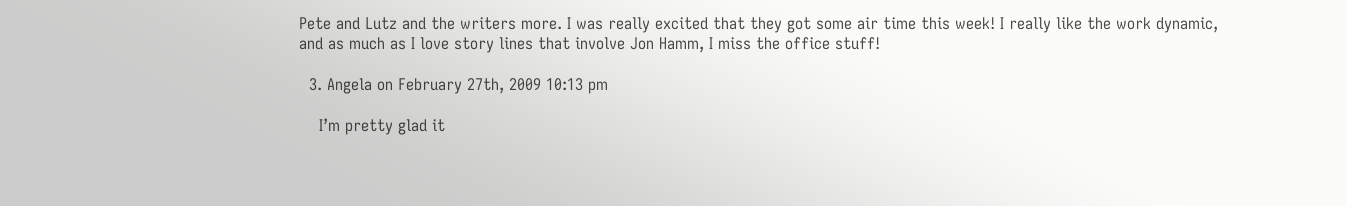Pete and Lutz and the writers more. I was really excited that they got some air time this week! I really like the work dynamic, and as much as I love story lines that involve Jon Hamm, I miss the office stuff!

  3. Angela on February 27th, 2009 10:13 pm

    I’m pretty glad it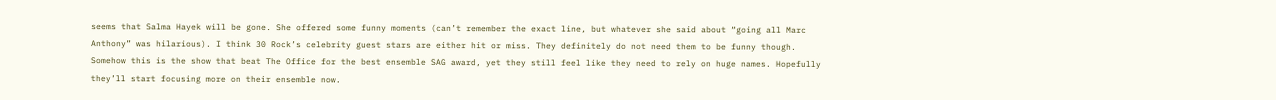seems that Salma Hayek will be gone. She offered some funny moments (can’t remember the exact line, but whatever she said about “going all Marc Anthony” was hilarious). I think 30 Rock’s celebrity guest stars are either hit or miss. They definitely do not need them to be funny though. Somehow this is the show that beat The Office for the best ensemble SAG award, yet they still feel like they need to rely on huge names. Hopefully they’ll start focusing more on their ensemble now.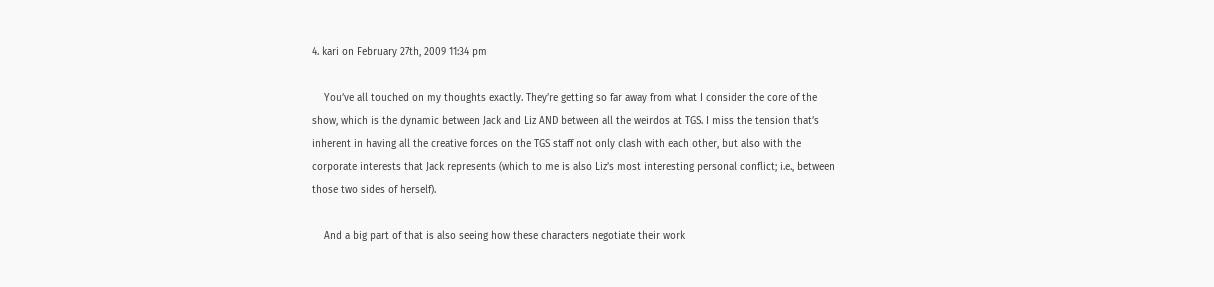4. kari on February 27th, 2009 11:34 pm

    You’ve all touched on my thoughts exactly. They’re getting so far away from what I consider the core of the show, which is the dynamic between Jack and Liz AND between all the weirdos at TGS. I miss the tension that’s inherent in having all the creative forces on the TGS staff not only clash with each other, but also with the corporate interests that Jack represents (which to me is also Liz’s most interesting personal conflict; i.e., between those two sides of herself).

    And a big part of that is also seeing how these characters negotiate their work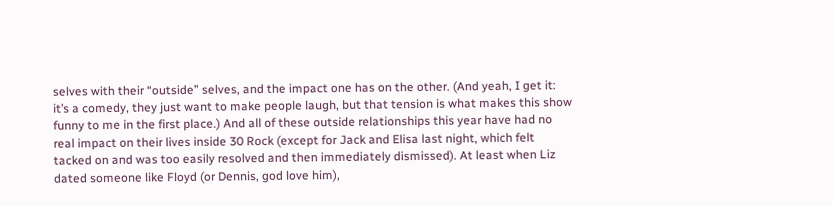selves with their “outside” selves, and the impact one has on the other. (And yeah, I get it: it’s a comedy, they just want to make people laugh, but that tension is what makes this show funny to me in the first place.) And all of these outside relationships this year have had no real impact on their lives inside 30 Rock (except for Jack and Elisa last night, which felt tacked on and was too easily resolved and then immediately dismissed). At least when Liz dated someone like Floyd (or Dennis, god love him),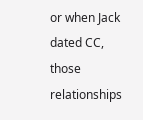or when Jack dated CC, those relationships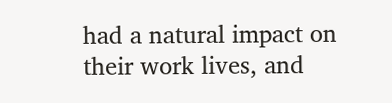had a natural impact on their work lives, and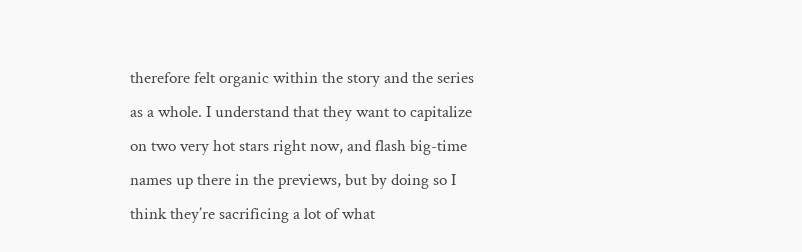therefore felt organic within the story and the series as a whole. I understand that they want to capitalize on two very hot stars right now, and flash big-time names up there in the previews, but by doing so I think they’re sacrificing a lot of what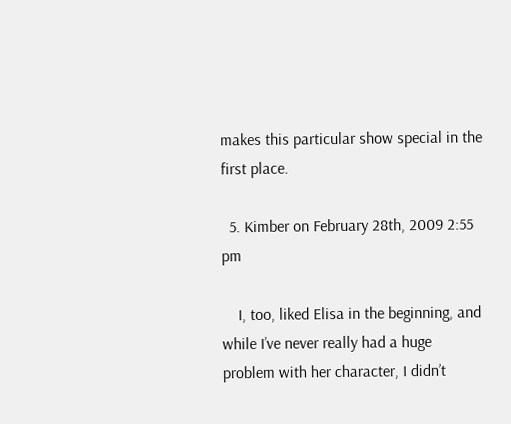makes this particular show special in the first place.

  5. Kimber on February 28th, 2009 2:55 pm

    I, too, liked Elisa in the beginning, and while I’ve never really had a huge problem with her character, I didn’t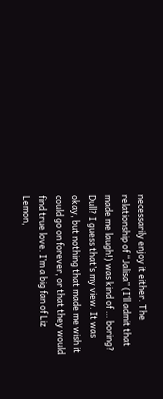necessarily enjoy it either. The relationship of “Jalisa” (I’ll admit that made me laugh!) was kind of … boring? Dull? I guess that’s my view. It was okay, but nothing that made me wish it could go on forever, or that they would find true love. I’m a big fan of Liz Lemon,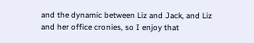and the dynamic between Liz and Jack, and Liz and her office cronies, so I enjoy that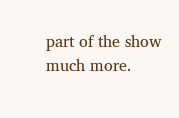part of the show much more.